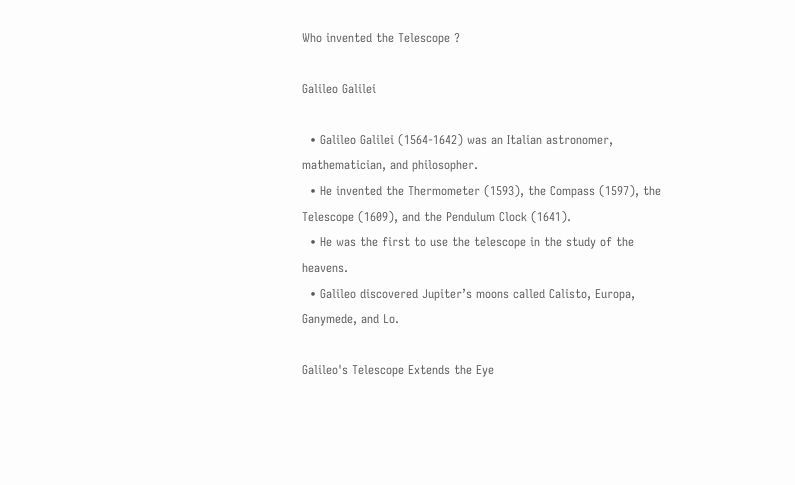Who invented the Telescope ?

Galileo Galilei

  • Galileo Galilei (1564-1642) was an Italian astronomer, mathematician, and philosopher.
  • He invented the Thermometer (1593), the Compass (1597), the Telescope (1609), and the Pendulum Clock (1641).
  • He was the first to use the telescope in the study of the heavens.
  • Galileo discovered Jupiter’s moons called Calisto, Europa, Ganymede, and Lo.

Galileo's Telescope Extends the Eye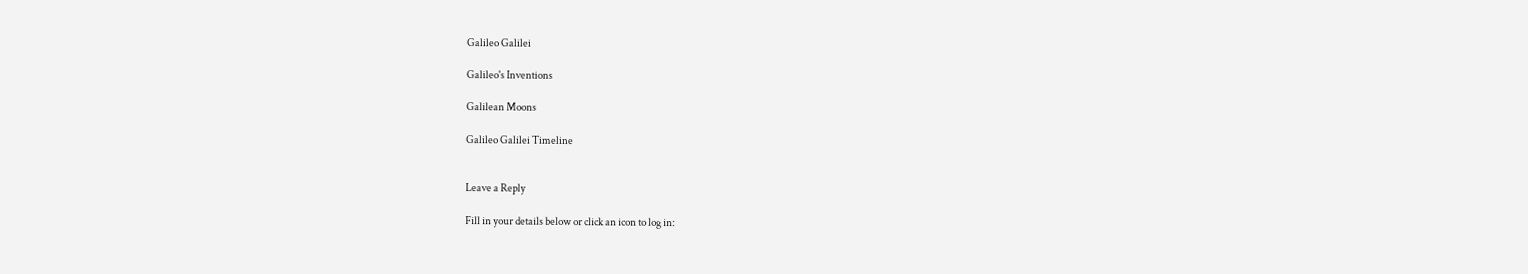Galileo Galilei

Galileo's Inventions

Galilean Moons

Galileo Galilei Timeline


Leave a Reply

Fill in your details below or click an icon to log in: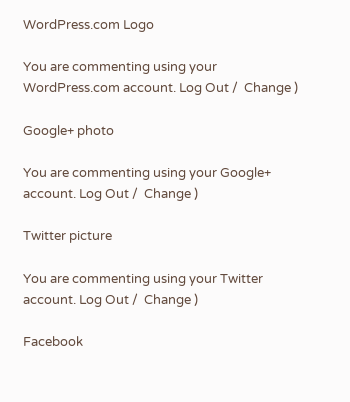WordPress.com Logo

You are commenting using your WordPress.com account. Log Out /  Change )

Google+ photo

You are commenting using your Google+ account. Log Out /  Change )

Twitter picture

You are commenting using your Twitter account. Log Out /  Change )

Facebook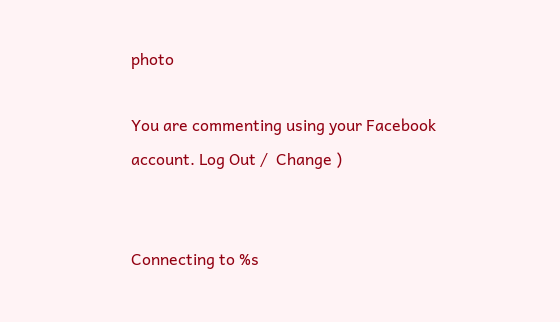photo

You are commenting using your Facebook account. Log Out /  Change )


Connecting to %s